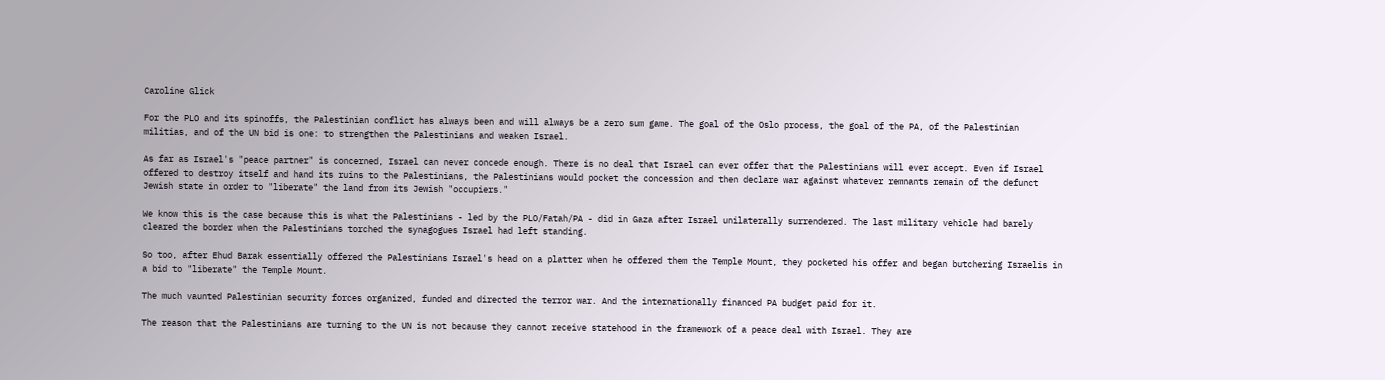Caroline Glick

For the PLO and its spinoffs, the Palestinian conflict has always been and will always be a zero sum game. The goal of the Oslo process, the goal of the PA, of the Palestinian militias, and of the UN bid is one: to strengthen the Palestinians and weaken Israel.

As far as Israel's "peace partner" is concerned, Israel can never concede enough. There is no deal that Israel can ever offer that the Palestinians will ever accept. Even if Israel offered to destroy itself and hand its ruins to the Palestinians, the Palestinians would pocket the concession and then declare war against whatever remnants remain of the defunct Jewish state in order to "liberate" the land from its Jewish "occupiers."

We know this is the case because this is what the Palestinians - led by the PLO/Fatah/PA - did in Gaza after Israel unilaterally surrendered. The last military vehicle had barely cleared the border when the Palestinians torched the synagogues Israel had left standing.

So too, after Ehud Barak essentially offered the Palestinians Israel's head on a platter when he offered them the Temple Mount, they pocketed his offer and began butchering Israelis in a bid to "liberate" the Temple Mount.

The much vaunted Palestinian security forces organized, funded and directed the terror war. And the internationally financed PA budget paid for it.

The reason that the Palestinians are turning to the UN is not because they cannot receive statehood in the framework of a peace deal with Israel. They are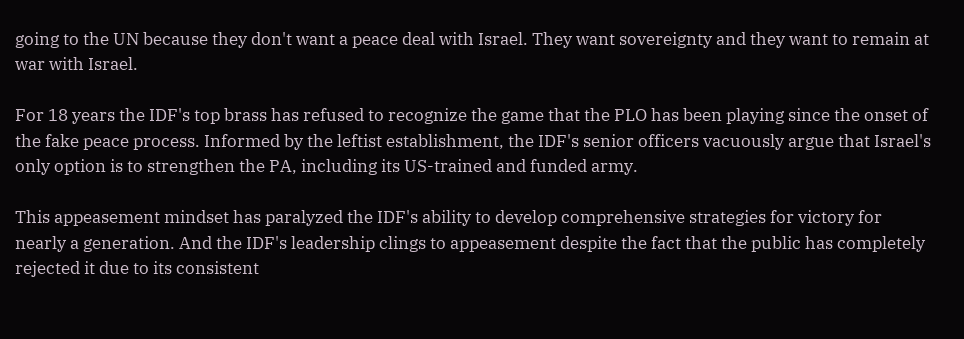going to the UN because they don't want a peace deal with Israel. They want sovereignty and they want to remain at war with Israel.

For 18 years the IDF's top brass has refused to recognize the game that the PLO has been playing since the onset of the fake peace process. Informed by the leftist establishment, the IDF's senior officers vacuously argue that Israel's only option is to strengthen the PA, including its US-trained and funded army.

This appeasement mindset has paralyzed the IDF's ability to develop comprehensive strategies for victory for nearly a generation. And the IDF's leadership clings to appeasement despite the fact that the public has completely rejected it due to its consistent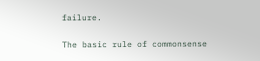failure.

The basic rule of commonsense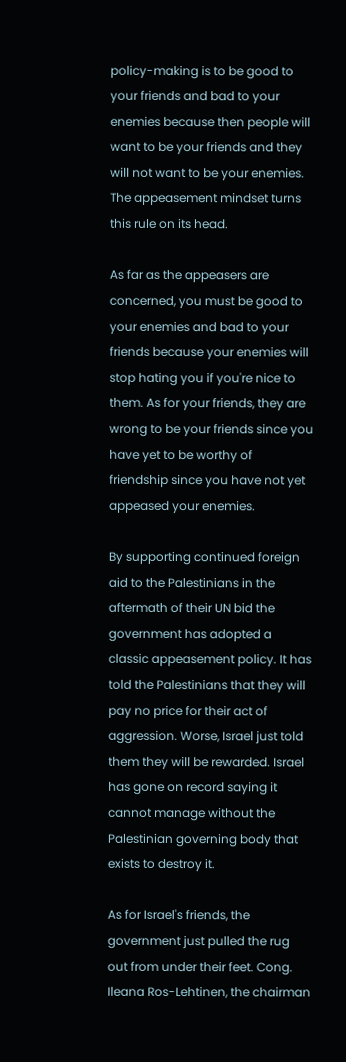policy-making is to be good to your friends and bad to your enemies because then people will want to be your friends and they will not want to be your enemies. The appeasement mindset turns this rule on its head.

As far as the appeasers are concerned, you must be good to your enemies and bad to your friends because your enemies will stop hating you if you're nice to them. As for your friends, they are wrong to be your friends since you have yet to be worthy of friendship since you have not yet appeased your enemies.

By supporting continued foreign aid to the Palestinians in the aftermath of their UN bid the government has adopted a classic appeasement policy. It has told the Palestinians that they will pay no price for their act of aggression. Worse, Israel just told them they will be rewarded. Israel has gone on record saying it cannot manage without the Palestinian governing body that exists to destroy it.

As for Israel's friends, the government just pulled the rug out from under their feet. Cong. Ileana Ros-Lehtinen, the chairman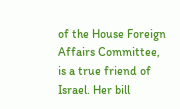of the House Foreign Affairs Committee, is a true friend of Israel. Her bill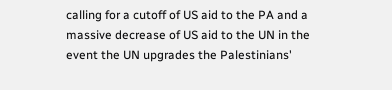calling for a cutoff of US aid to the PA and a massive decrease of US aid to the UN in the event the UN upgrades the Palestinians'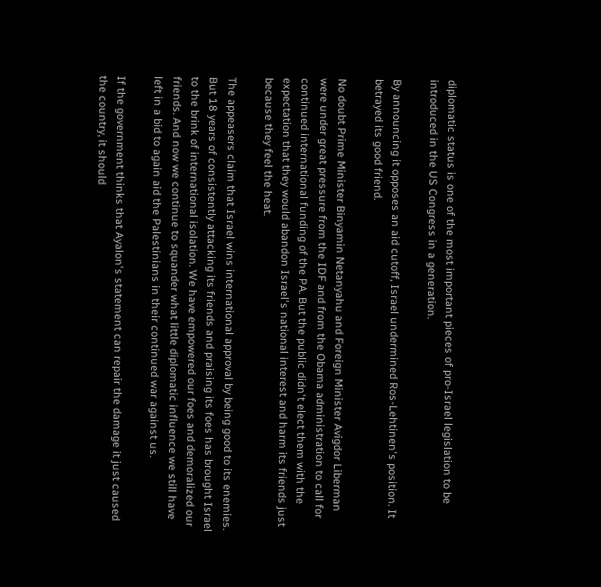diplomatic status is one of the most important pieces of pro-Israel legislation to be introduced in the US Congress in a generation.

By announcing it opposes an aid cutoff, Israel undermined Ros-Lehtinen's position. It betrayed its good friend.

No doubt Prime Minister Binyamin Netanyahu and Foreign Minister Avigdor Liberman were under great pressure from the IDF and from the Obama administration to call for continued international funding of the PA. But the public didn't elect them with the expectation that they would abandon Israel's national interest and harm its friends just because they feel the heat.

The appeasers claim that Israel wins international approval by being good to its enemies. But 18 years of consistently attacking its friends and praising its foes has brought Israel to the brink of international isolation. We have empowered our foes and demoralized our friends. And now we continue to squander what little diplomatic influence we still have left in a bid to again aid the Palestinians in their continued war against us.

If the government thinks that Ayalon's statement can repair the damage it just caused the country, it should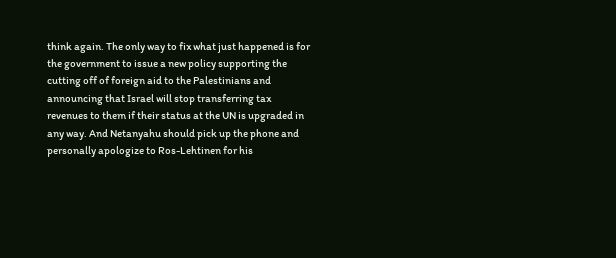think again. The only way to fix what just happened is for the government to issue a new policy supporting the cutting off of foreign aid to the Palestinians and announcing that Israel will stop transferring tax revenues to them if their status at the UN is upgraded in any way. And Netanyahu should pick up the phone and personally apologize to Ros-Lehtinen for his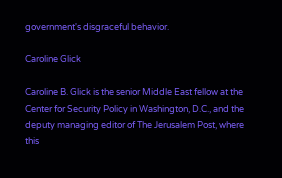government's disgraceful behavior.

Caroline Glick

Caroline B. Glick is the senior Middle East fellow at the Center for Security Policy in Washington, D.C., and the deputy managing editor of The Jerusalem Post, where this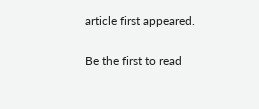article first appeared.

Be the first to read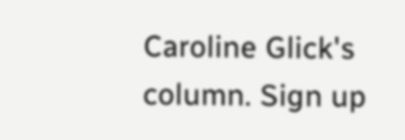Caroline Glick's column. Sign up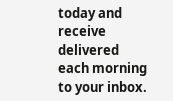today and receive delivered each morning to your inbox.